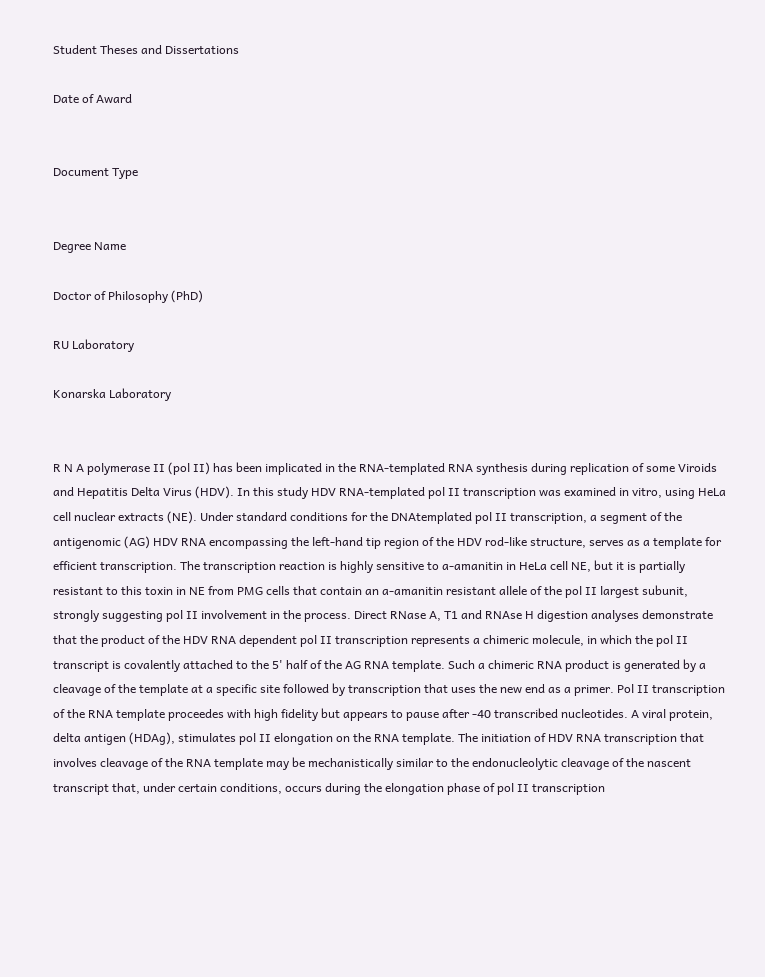Student Theses and Dissertations

Date of Award


Document Type


Degree Name

Doctor of Philosophy (PhD)

RU Laboratory

Konarska Laboratory


R N A polymerase II (pol II) has been implicated in the RNA-templated RNA synthesis during replication of some Viroids and Hepatitis Delta Virus (HDV). In this study HDV RNA-templated pol II transcription was examined in vitro, using HeLa cell nuclear extracts (NE). Under standard conditions for the DNAtemplated pol II transcription, a segment of the antigenomic (AG) HDV RNA encompassing the left-hand tip region of the HDV rod-like structure, serves as a template for efficient transcription. The transcription reaction is highly sensitive to a-amanitin in HeLa cell NE, but it is partially resistant to this toxin in NE from PMG cells that contain an a-amanitin resistant allele of the pol II largest subunit, strongly suggesting pol II involvement in the process. Direct RNase A, T1 and RNAse H digestion analyses demonstrate that the product of the HDV RNA dependent pol II transcription represents a chimeric molecule, in which the pol II transcript is covalently attached to the 5' half of the AG RNA template. Such a chimeric RNA product is generated by a cleavage of the template at a specific site followed by transcription that uses the new end as a primer. Pol II transcription of the RNA template proceedes with high fidelity but appears to pause after -40 transcribed nucleotides. A viral protein, delta antigen (HDAg), stimulates pol II elongation on the RNA template. The initiation of HDV RNA transcription that involves cleavage of the RNA template may be mechanistically similar to the endonucleolytic cleavage of the nascent transcript that, under certain conditions, occurs during the elongation phase of pol II transcription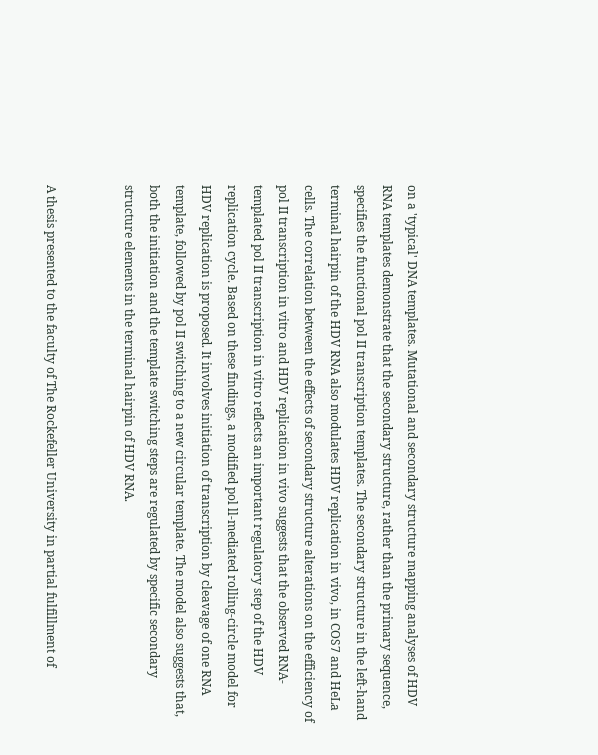on a 'typical' DNA templates. Mutational and secondary structure mapping analyses of HDV RNA templates demonstrate that the secondary structure, rather than the primary sequence, specifies the functional pol II transcription templates. The secondary structure in the left-hand terminal hairpin of the HDV RNA also modulates HDV replication in vivo, in COS7 and HeLa cells. The correlation between the effects of secondary structure alterations on the efficiency of pol II transcription in vitro and HDV replication in vivo suggests that the observed RNA-templated pol II transcription in vitro reflects an important regulatory step of the HDV replication cycle. Based on these findings, a modified pol ll-mediated rolling-circle model for HDV replication is proposed. It involves initiation of transcription by cleavage of one RNA template, followed by pol II switching to a new circular template. The model also suggests that, both the initiation and the template switching steps are regulated by specific secondary structure elements in the terminal hairpin of HDV RNA.


A thesis presented to the faculty of The Rockefeller University in partial fulfillment of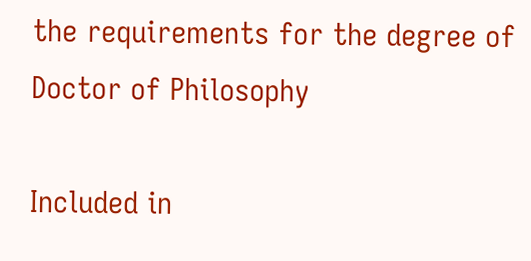the requirements for the degree of Doctor of Philosophy

Included in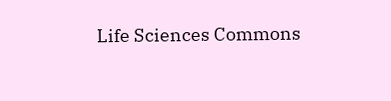Life Sciences Commons